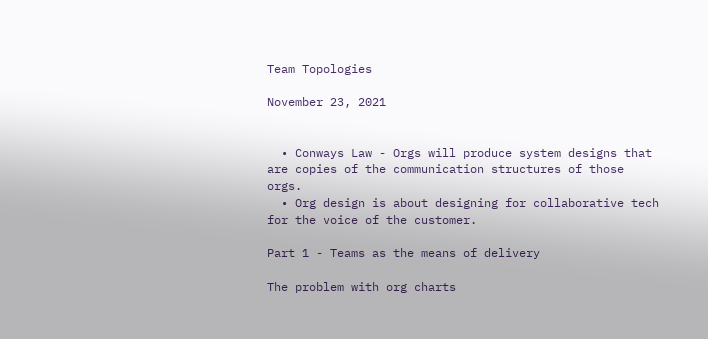Team Topologies

November 23, 2021


  • Conways Law - Orgs will produce system designs that are copies of the communication structures of those orgs.
  • Org design is about designing for collaborative tech for the voice of the customer.

Part 1 - Teams as the means of delivery

The problem with org charts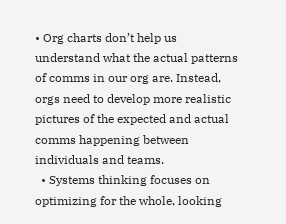• Org charts don’t help us understand what the actual patterns of comms in our org are. Instead, orgs need to develop more realistic pictures of the expected and actual comms happening between individuals and teams.
  • Systems thinking focuses on optimizing for the whole, looking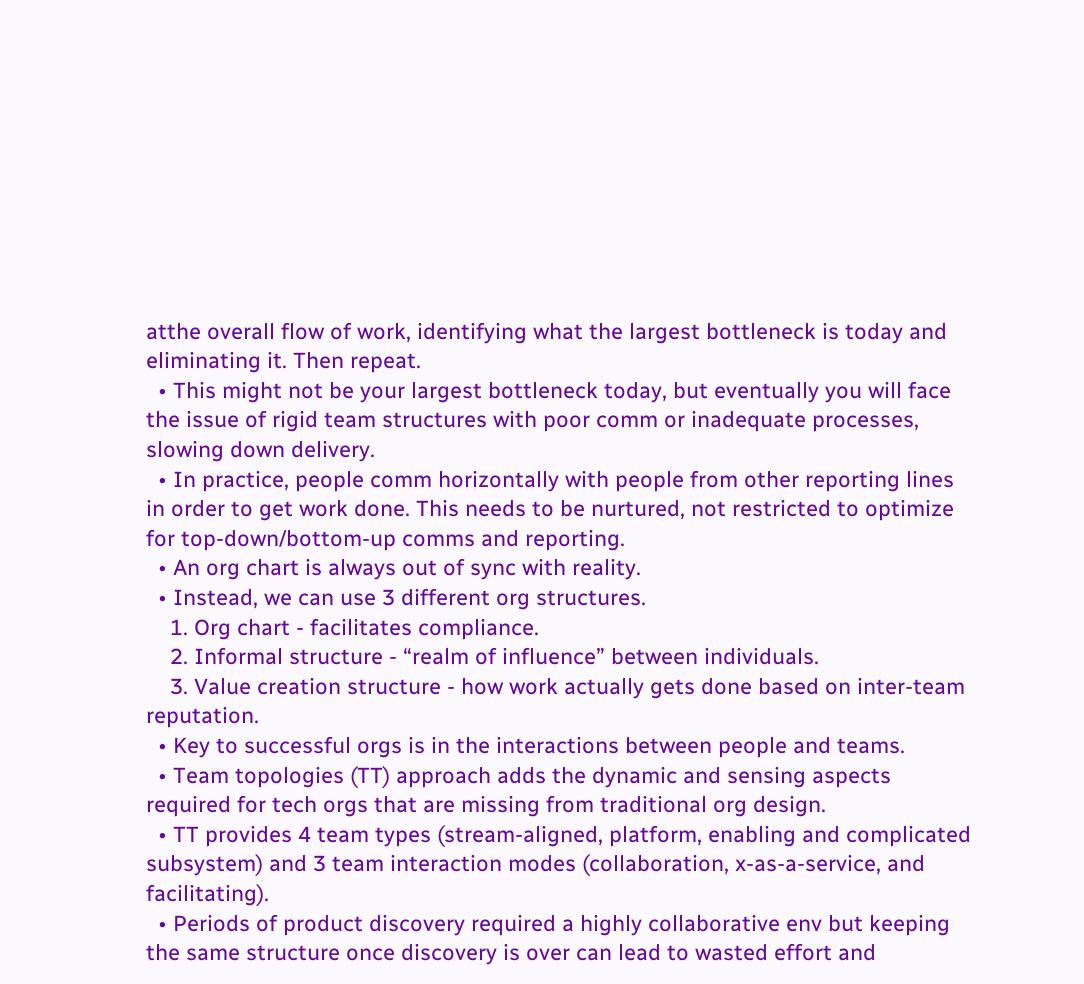atthe overall flow of work, identifying what the largest bottleneck is today and eliminating it. Then repeat.
  • This might not be your largest bottleneck today, but eventually you will face the issue of rigid team structures with poor comm or inadequate processes, slowing down delivery.
  • In practice, people comm horizontally with people from other reporting lines in order to get work done. This needs to be nurtured, not restricted to optimize for top-down/bottom-up comms and reporting.
  • An org chart is always out of sync with reality.
  • Instead, we can use 3 different org structures.
    1. Org chart - facilitates compliance.
    2. Informal structure - “realm of influence” between individuals.
    3. Value creation structure - how work actually gets done based on inter-team reputation.
  • Key to successful orgs is in the interactions between people and teams.
  • Team topologies (TT) approach adds the dynamic and sensing aspects required for tech orgs that are missing from traditional org design.
  • TT provides 4 team types (stream-aligned, platform, enabling and complicated subsystem) and 3 team interaction modes (collaboration, x-as-a-service, and facilitating).
  • Periods of product discovery required a highly collaborative env but keeping the same structure once discovery is over can lead to wasted effort and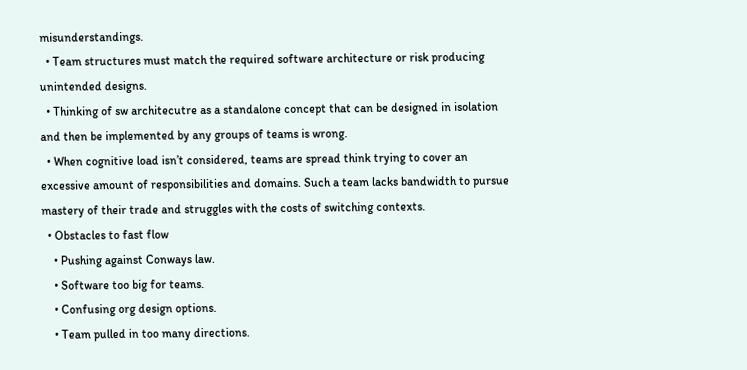misunderstandings.
  • Team structures must match the required software architecture or risk producing unintended designs.
  • Thinking of sw architecutre as a standalone concept that can be designed in isolation and then be implemented by any groups of teams is wrong.
  • When cognitive load isn’t considered, teams are spread think trying to cover an excessive amount of responsibilities and domains. Such a team lacks bandwidth to pursue mastery of their trade and struggles with the costs of switching contexts.
  • Obstacles to fast flow
    • Pushing against Conways law.
    • Software too big for teams.
    • Confusing org design options.
    • Team pulled in too many directions.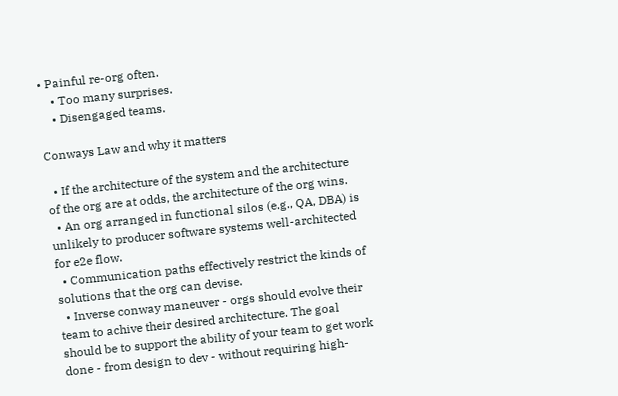• Painful re-org often.
    • Too many surprises.
    • Disengaged teams.

Conways Law and why it matters

  • If the architecture of the system and the architecture of the org are at odds, the architecture of the org wins.
  • An org arranged in functional silos (e.g., QA, DBA) is unlikely to producer software systems well-architected for e2e flow.
  • Communication paths effectively restrict the kinds of solutions that the org can devise.
  • Inverse conway maneuver - orgs should evolve their team to achive their desired architecture. The goal should be to support the ability of your team to get work done - from design to dev - without requiring high-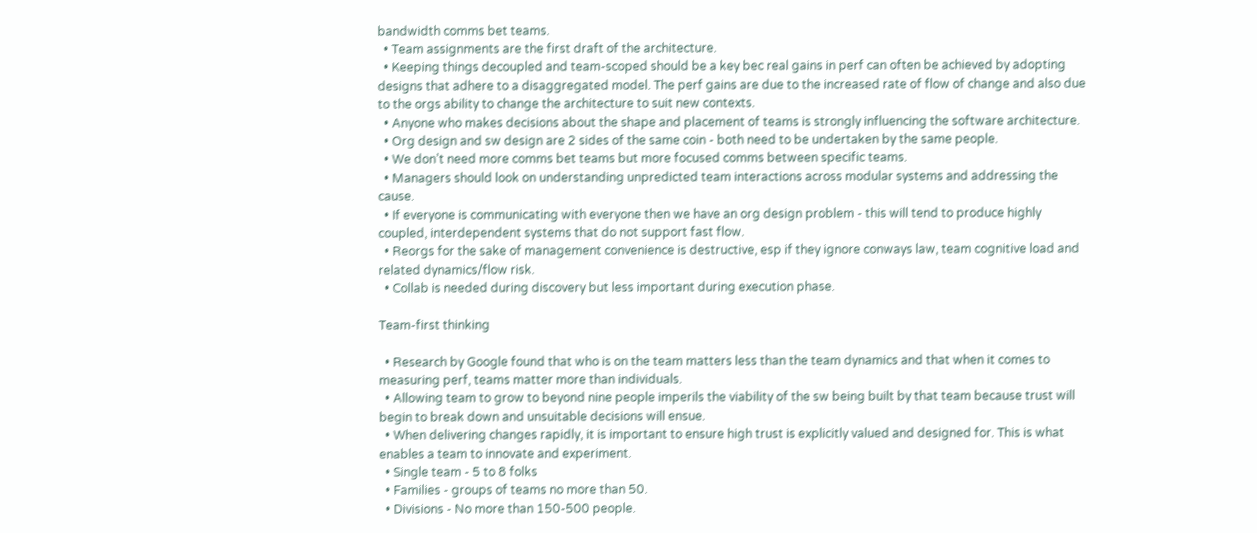bandwidth comms bet teams.
  • Team assignments are the first draft of the architecture.
  • Keeping things decoupled and team-scoped should be a key bec real gains in perf can often be achieved by adopting designs that adhere to a disaggregated model. The perf gains are due to the increased rate of flow of change and also due to the orgs ability to change the architecture to suit new contexts.
  • Anyone who makes decisions about the shape and placement of teams is strongly influencing the software architecture.
  • Org design and sw design are 2 sides of the same coin - both need to be undertaken by the same people.
  • We don’t need more comms bet teams but more focused comms between specific teams.
  • Managers should look on understanding unpredicted team interactions across modular systems and addressing the cause.
  • If everyone is communicating with everyone then we have an org design problem - this will tend to produce highly coupled, interdependent systems that do not support fast flow.
  • Reorgs for the sake of management convenience is destructive, esp if they ignore conways law, team cognitive load and related dynamics/flow risk.
  • Collab is needed during discovery but less important during execution phase.

Team-first thinking

  • Research by Google found that who is on the team matters less than the team dynamics and that when it comes to measuring perf, teams matter more than individuals.
  • Allowing team to grow to beyond nine people imperils the viability of the sw being built by that team because trust will begin to break down and unsuitable decisions will ensue.
  • When delivering changes rapidly, it is important to ensure high trust is explicitly valued and designed for. This is what enables a team to innovate and experiment.
  • Single team - 5 to 8 folks
  • Families - groups of teams no more than 50.
  • Divisions - No more than 150-500 people.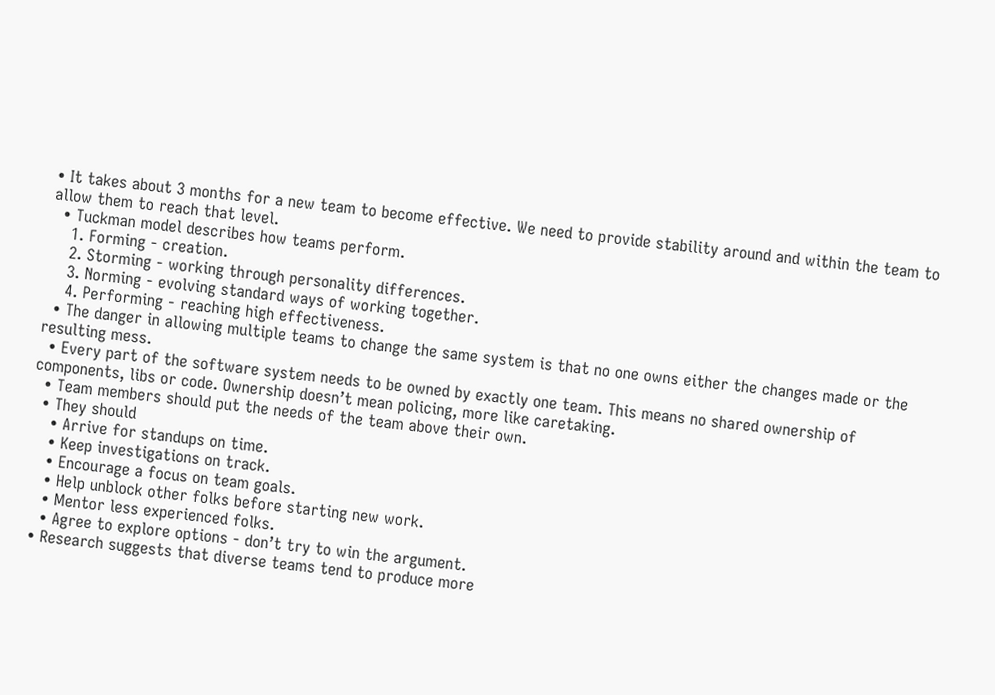• It takes about 3 months for a new team to become effective. We need to provide stability around and within the team to allow them to reach that level.
  • Tuckman model describes how teams perform.
    1. Forming - creation.
    2. Storming - working through personality differences.
    3. Norming - evolving standard ways of working together.
    4. Performing - reaching high effectiveness.
  • The danger in allowing multiple teams to change the same system is that no one owns either the changes made or the resulting mess.
  • Every part of the software system needs to be owned by exactly one team. This means no shared ownership of components, libs or code. Ownership doesn’t mean policing, more like caretaking.
  • Team members should put the needs of the team above their own.
  • They should
    • Arrive for standups on time.
    • Keep investigations on track.
    • Encourage a focus on team goals.
    • Help unblock other folks before starting new work.
    • Mentor less experienced folks.
    • Agree to explore options - don’t try to win the argument.
  • Research suggests that diverse teams tend to produce more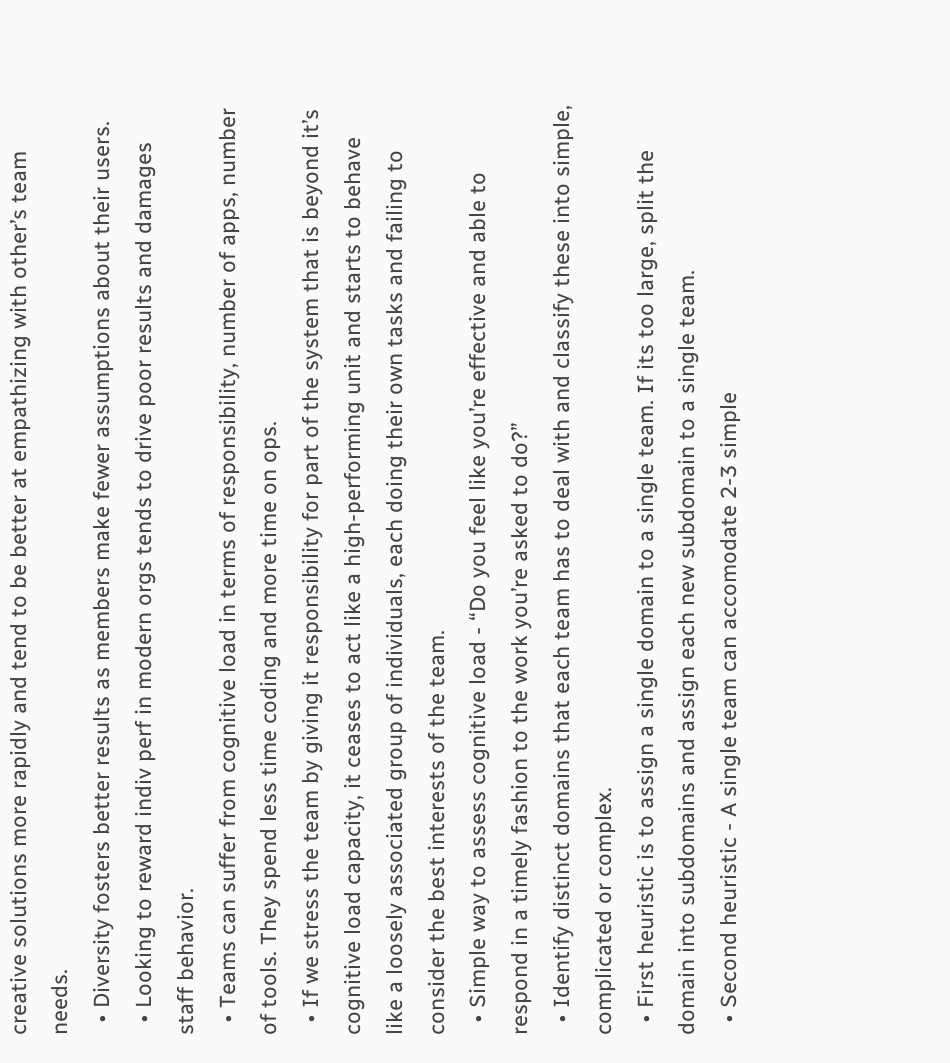creative solutions more rapidly and tend to be better at empathizing with other’s team needs.
  • Diversity fosters better results as members make fewer assumptions about their users.
  • Looking to reward indiv perf in modern orgs tends to drive poor results and damages staff behavior.
  • Teams can suffer from cognitive load in terms of responsibility, number of apps, number of tools. They spend less time coding and more time on ops.
  • If we stress the team by giving it responsibility for part of the system that is beyond it’s cognitive load capacity, it ceases to act like a high-performing unit and starts to behave like a loosely associated group of individuals, each doing their own tasks and failing to consider the best interests of the team.
  • Simple way to assess cognitive load - “Do you feel like you’re effective and able to respond in a timely fashion to the work you’re asked to do?”
  • Identify distinct domains that each team has to deal with and classify these into simple, complicated or complex.
  • First heuristic is to assign a single domain to a single team. If its too large, split the domain into subdomains and assign each new subdomain to a single team.
  • Second heuristic - A single team can accomodate 2-3 simple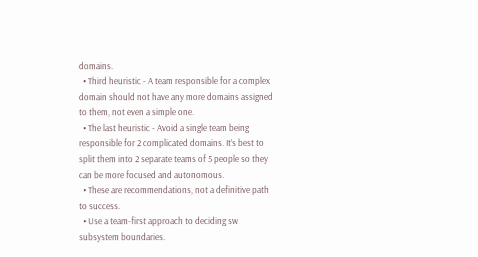domains.
  • Third heuristic - A team responsible for a complex domain should not have any more domains assigned to them, not even a simple one.
  • The last heuristic - Avoid a single team being responsible for 2 complicated domains. It’s best to split them into 2 separate teams of 5 people so they can be more focused and autonomous.
  • These are recommendations, not a definitive path to success.
  • Use a team-first approach to deciding sw subsystem boundaries.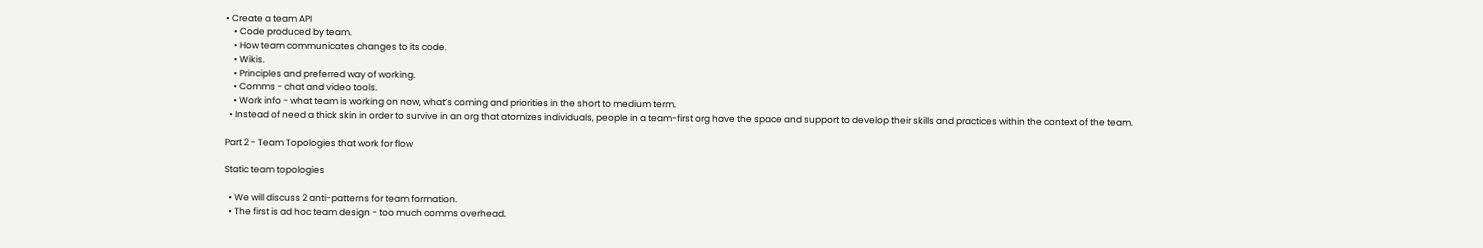• Create a team API
    • Code produced by team.
    • How team communicates changes to its code.
    • Wikis.
    • Principles and preferred way of working.
    • Comms - chat and video tools.
    • Work info - what team is working on now, what’s coming and priorities in the short to medium term.
  • Instead of need a thick skin in order to survive in an org that atomizes individuals, people in a team-first org have the space and support to develop their skills and practices within the context of the team.

Part 2 - Team Topologies that work for flow

Static team topologies

  • We will discuss 2 anti-patterns for team formation.
  • The first is ad hoc team design - too much comms overhead.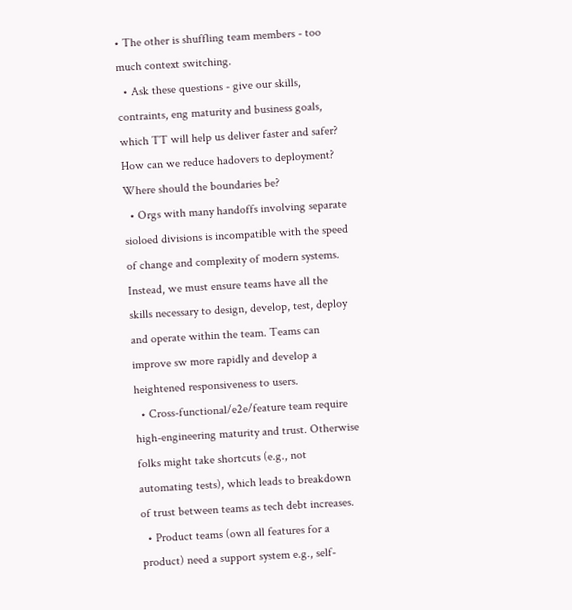• The other is shuffling team members - too much context switching.
  • Ask these questions - give our skills, contraints, eng maturity and business goals, which TT will help us deliver faster and safer? How can we reduce hadovers to deployment? Where should the boundaries be?
  • Orgs with many handoffs involving separate sioloed divisions is incompatible with the speed of change and complexity of modern systems. Instead, we must ensure teams have all the skills necessary to design, develop, test, deploy and operate within the team. Teams can improve sw more rapidly and develop a heightened responsiveness to users.
  • Cross-functional/e2e/feature team require high-engineering maturity and trust. Otherwise folks might take shortcuts (e.g., not automating tests), which leads to breakdown of trust between teams as tech debt increases.
  • Product teams (own all features for a product) need a support system e.g., self-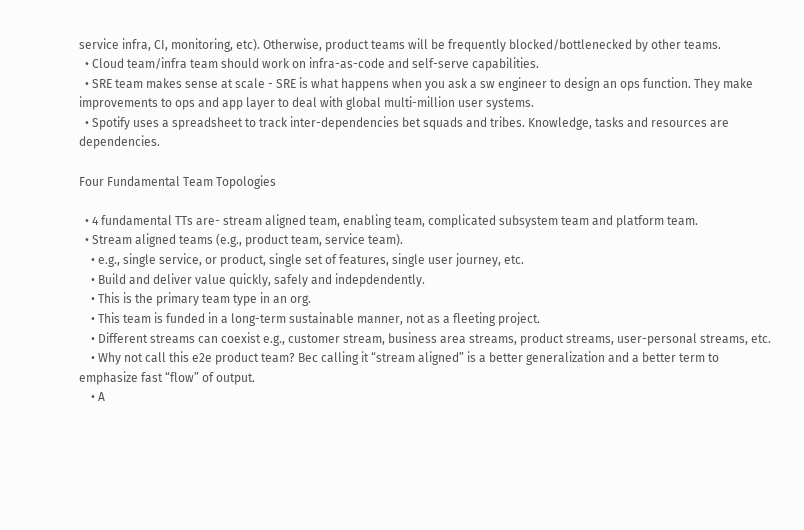service infra, CI, monitoring, etc). Otherwise, product teams will be frequently blocked/bottlenecked by other teams.
  • Cloud team/infra team should work on infra-as-code and self-serve capabilities.
  • SRE team makes sense at scale - SRE is what happens when you ask a sw engineer to design an ops function. They make improvements to ops and app layer to deal with global multi-million user systems.
  • Spotify uses a spreadsheet to track inter-dependencies bet squads and tribes. Knowledge, tasks and resources are dependencies.

Four Fundamental Team Topologies

  • 4 fundamental TTs are- stream aligned team, enabling team, complicated subsystem team and platform team.
  • Stream aligned teams (e.g., product team, service team).
    • e.g., single service, or product, single set of features, single user journey, etc.
    • Build and deliver value quickly, safely and indepdendently.
    • This is the primary team type in an org.
    • This team is funded in a long-term sustainable manner, not as a fleeting project.
    • Different streams can coexist e.g., customer stream, business area streams, product streams, user-personal streams, etc.
    • Why not call this e2e product team? Bec calling it “stream aligned” is a better generalization and a better term to emphasize fast “flow” of output.
    • A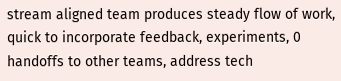stream aligned team produces steady flow of work, quick to incorporate feedback, experiments, 0 handoffs to other teams, address tech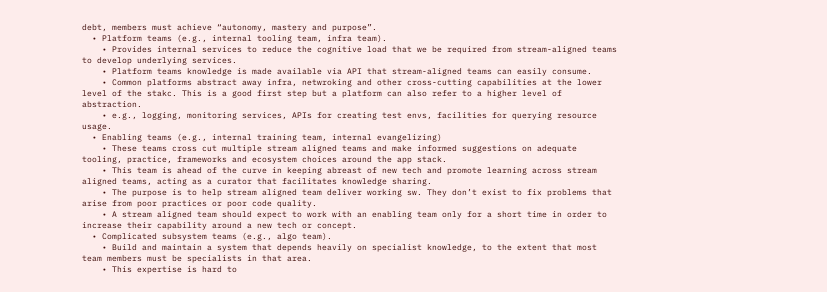debt, members must achieve “autonomy, mastery and purpose”.
  • Platform teams (e.g., internal tooling team, infra team).
    • Provides internal services to reduce the cognitive load that we be required from stream-aligned teams to develop underlying services.
    • Platform teams knowledge is made available via API that stream-aligned teams can easily consume.
    • Common platforms abstract away infra, netwroking and other cross-cutting capabilities at the lower level of the stakc. This is a good first step but a platform can also refer to a higher level of abstraction.
    • e.g., logging, monitoring services, APIs for creating test envs, facilities for querying resource usage.
  • Enabling teams (e.g., internal training team, internal evangelizing)
    • These teams cross cut multiple stream aligned teams and make informed suggestions on adequate tooling, practice, frameworks and ecosystem choices around the app stack.
    • This team is ahead of the curve in keeping abreast of new tech and promote learning across stream aligned teams, acting as a curator that facilitates knowledge sharing.
    • The purpose is to help stream aligned team deliver working sw. They don’t exist to fix problems that arise from poor practices or poor code quality.
    • A stream aligned team should expect to work with an enabling team only for a short time in order to increase their capability around a new tech or concept.
  • Complicated subsystem teams (e.g., algo team).
    • Build and maintain a system that depends heavily on specialist knowledge, to the extent that most team members must be specialists in that area.
    • This expertise is hard to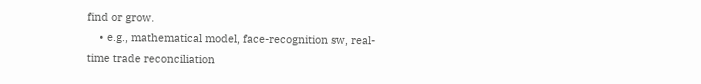find or grow.
    • e.g., mathematical model, face-recognition sw, real-time trade reconciliation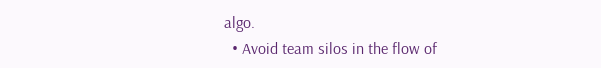algo.
  • Avoid team silos in the flow of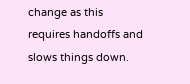change as this requires handoffs and slows things down.